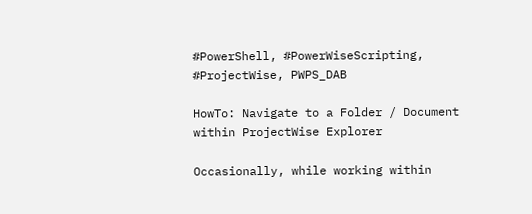#PowerShell, #PowerWiseScripting, #ProjectWise, PWPS_DAB

HowTo: Navigate to a Folder / Document within ProjectWise Explorer

Occasionally, while working within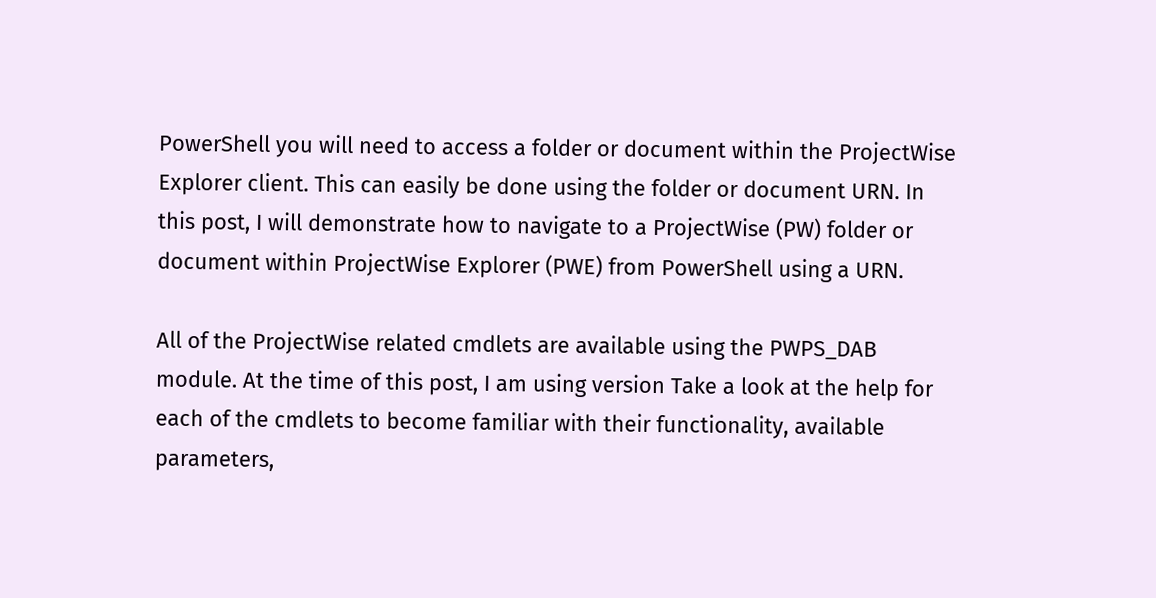PowerShell you will need to access a folder or document within the ProjectWise Explorer client. This can easily be done using the folder or document URN. In this post, I will demonstrate how to navigate to a ProjectWise (PW) folder or document within ProjectWise Explorer (PWE) from PowerShell using a URN.

All of the ProjectWise related cmdlets are available using the PWPS_DAB module. At the time of this post, I am using version Take a look at the help for each of the cmdlets to become familiar with their functionality, available parameters,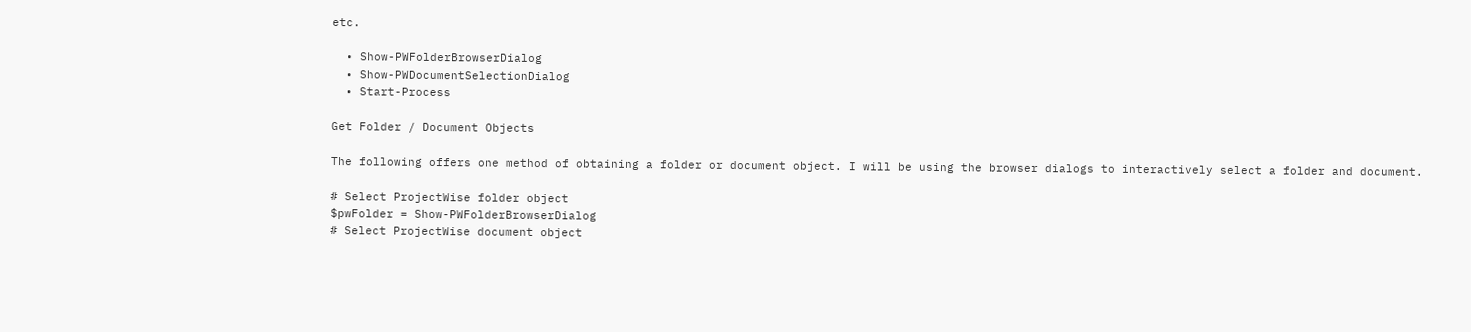etc.

  • Show-PWFolderBrowserDialog
  • Show-PWDocumentSelectionDialog
  • Start-Process

Get Folder / Document Objects

The following offers one method of obtaining a folder or document object. I will be using the browser dialogs to interactively select a folder and document.

# Select ProjectWise folder object
$pwFolder = Show-PWFolderBrowserDialog
# Select ProjectWise document object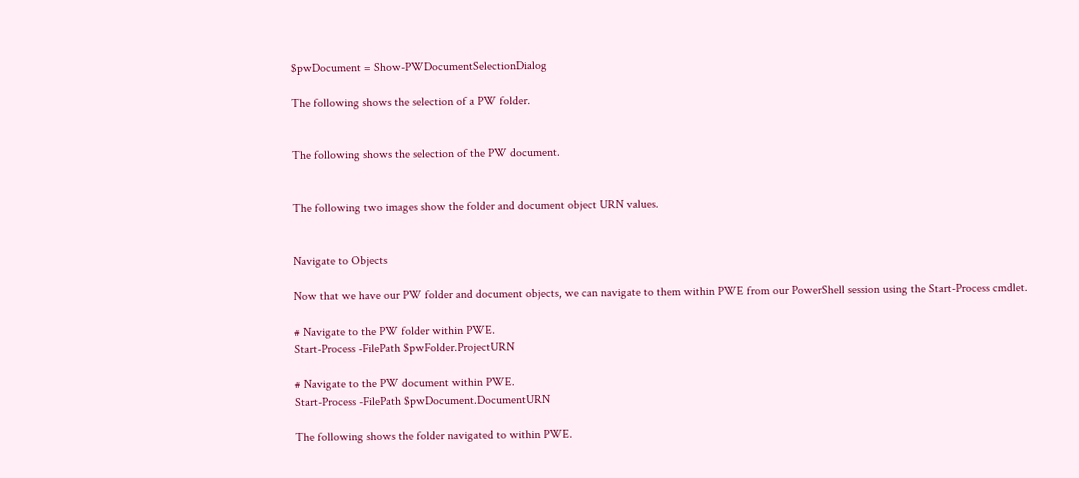$pwDocument = Show-PWDocumentSelectionDialog

The following shows the selection of a PW folder.


The following shows the selection of the PW document.


The following two images show the folder and document object URN values.


Navigate to Objects

Now that we have our PW folder and document objects, we can navigate to them within PWE from our PowerShell session using the Start-Process cmdlet.

# Navigate to the PW folder within PWE.
Start-Process -FilePath $pwFolder.ProjectURN

# Navigate to the PW document within PWE.
Start-Process -FilePath $pwDocument.DocumentURN

The following shows the folder navigated to within PWE.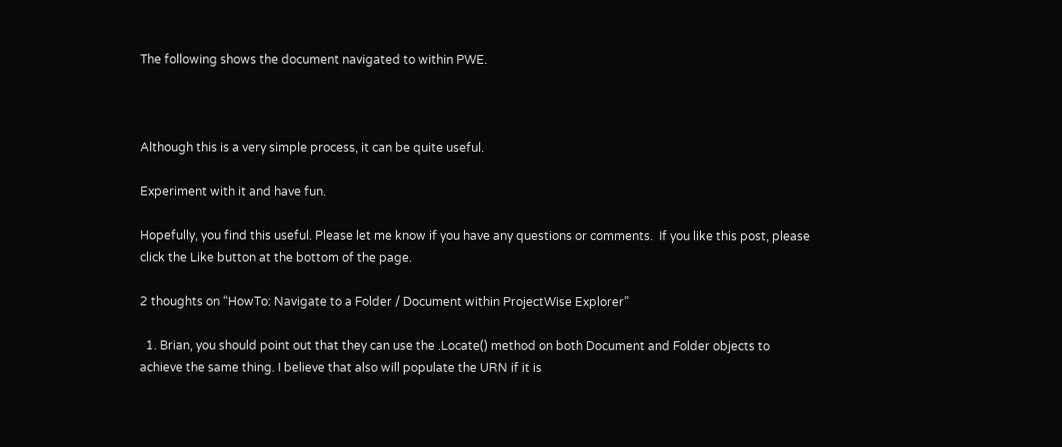The following shows the document navigated to within PWE.



Although this is a very simple process, it can be quite useful.

Experiment with it and have fun.

Hopefully, you find this useful. Please let me know if you have any questions or comments.  If you like this post, please click the Like button at the bottom of the page.

2 thoughts on “HowTo: Navigate to a Folder / Document within ProjectWise Explorer”

  1. Brian, you should point out that they can use the .Locate() method on both Document and Folder objects to achieve the same thing. I believe that also will populate the URN if it is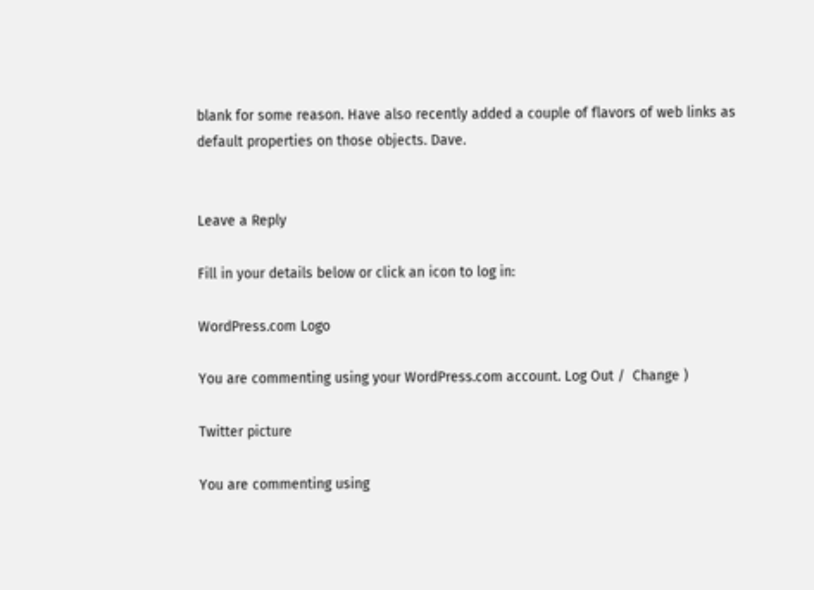blank for some reason. Have also recently added a couple of flavors of web links as default properties on those objects. Dave.


Leave a Reply

Fill in your details below or click an icon to log in:

WordPress.com Logo

You are commenting using your WordPress.com account. Log Out /  Change )

Twitter picture

You are commenting using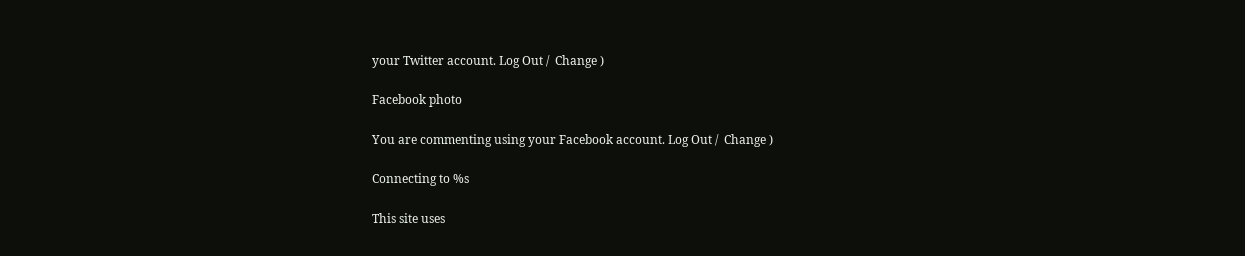your Twitter account. Log Out /  Change )

Facebook photo

You are commenting using your Facebook account. Log Out /  Change )

Connecting to %s

This site uses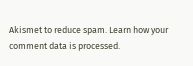Akismet to reduce spam. Learn how your comment data is processed.